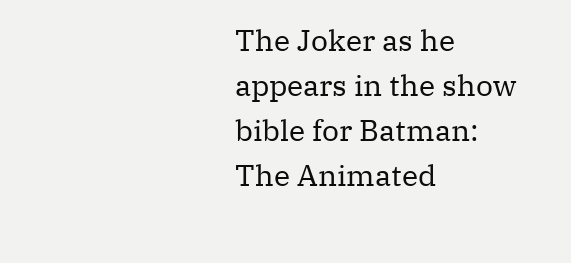The Joker as he appears in the show bible for Batman: The Animated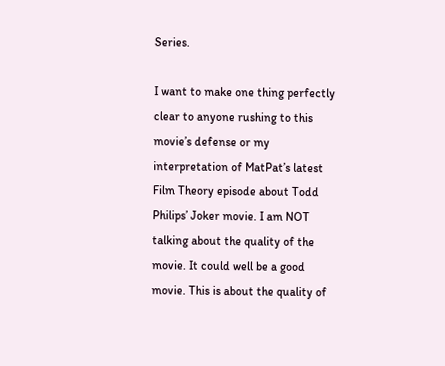Series.

I want to make one thing perfectly clear to anyone rushing to this movie’s defense or my interpretation of MatPat’s latest Film Theory episode about Todd Philips’ Joker movie. I am NOT talking about the quality of the movie. It could well be a good movie. This is about the quality of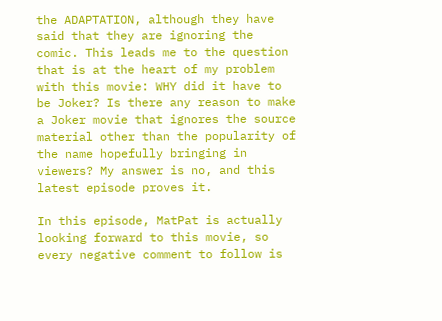the ADAPTATION, although they have said that they are ignoring the comic. This leads me to the question that is at the heart of my problem with this movie: WHY did it have to be Joker? Is there any reason to make a Joker movie that ignores the source material other than the popularity of the name hopefully bringing in viewers? My answer is no, and this latest episode proves it.

In this episode, MatPat is actually looking forward to this movie, so every negative comment to follow is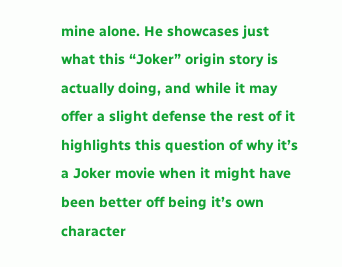mine alone. He showcases just what this “Joker” origin story is actually doing, and while it may offer a slight defense the rest of it highlights this question of why it’s a Joker movie when it might have been better off being it’s own character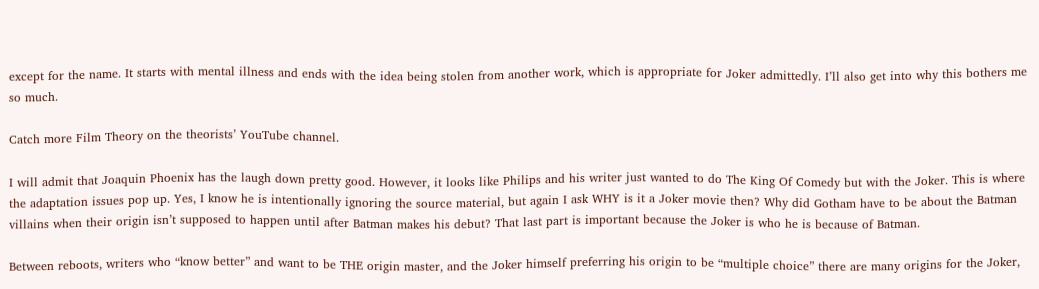except for the name. It starts with mental illness and ends with the idea being stolen from another work, which is appropriate for Joker admittedly. I’ll also get into why this bothers me so much.

Catch more Film Theory on the theorists’ YouTube channel.

I will admit that Joaquin Phoenix has the laugh down pretty good. However, it looks like Philips and his writer just wanted to do The King Of Comedy but with the Joker. This is where the adaptation issues pop up. Yes, I know he is intentionally ignoring the source material, but again I ask WHY is it a Joker movie then? Why did Gotham have to be about the Batman villains when their origin isn’t supposed to happen until after Batman makes his debut? That last part is important because the Joker is who he is because of Batman.

Between reboots, writers who “know better” and want to be THE origin master, and the Joker himself preferring his origin to be “multiple choice” there are many origins for the Joker,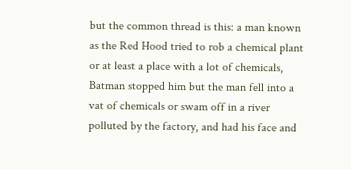but the common thread is this: a man known as the Red Hood tried to rob a chemical plant or at least a place with a lot of chemicals, Batman stopped him but the man fell into a vat of chemicals or swam off in a river polluted by the factory, and had his face and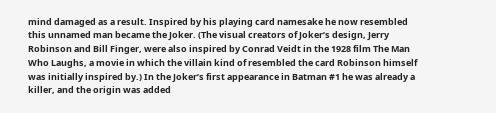mind damaged as a result. Inspired by his playing card namesake he now resembled this unnamed man became the Joker. (The visual creators of Joker’s design, Jerry Robinson and Bill Finger, were also inspired by Conrad Veidt in the 1928 film The Man Who Laughs, a movie in which the villain kind of resembled the card Robinson himself was initially inspired by.) In the Joker’s first appearance in Batman #1 he was already a killer, and the origin was added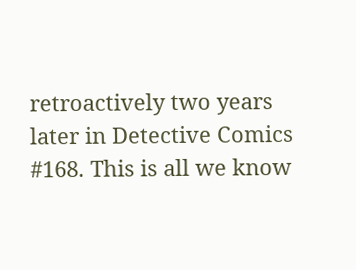retroactively two years later in Detective Comics #168. This is all we know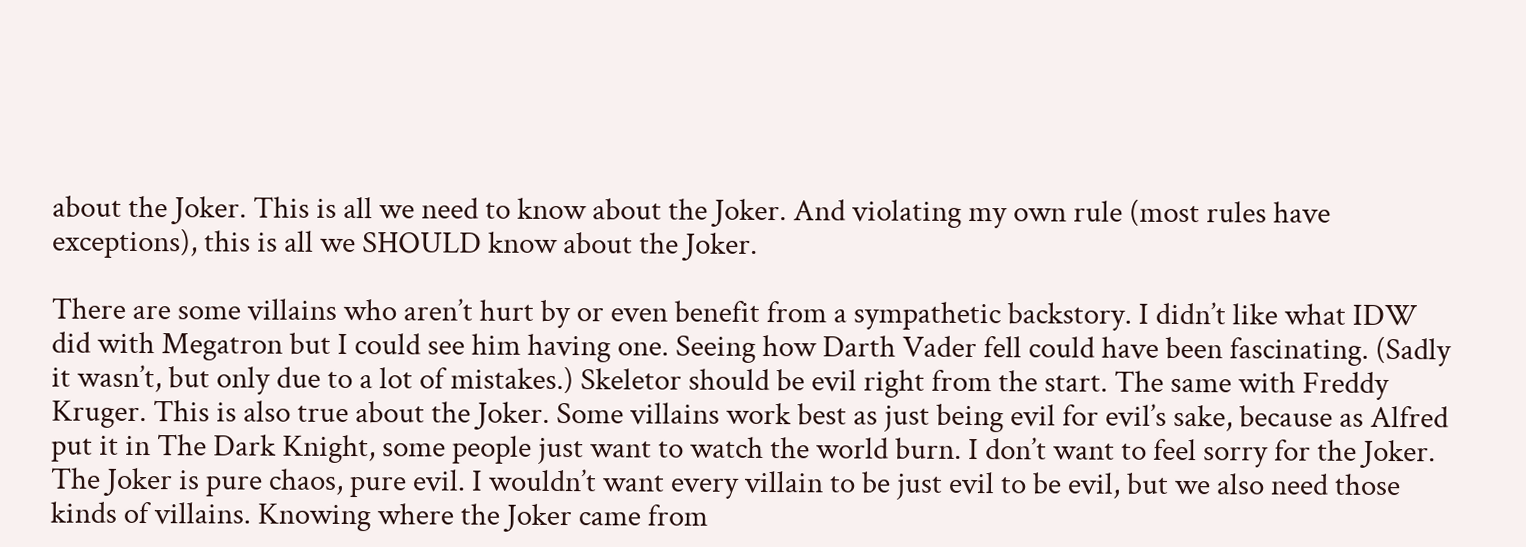about the Joker. This is all we need to know about the Joker. And violating my own rule (most rules have exceptions), this is all we SHOULD know about the Joker.

There are some villains who aren’t hurt by or even benefit from a sympathetic backstory. I didn’t like what IDW did with Megatron but I could see him having one. Seeing how Darth Vader fell could have been fascinating. (Sadly it wasn’t, but only due to a lot of mistakes.) Skeletor should be evil right from the start. The same with Freddy Kruger. This is also true about the Joker. Some villains work best as just being evil for evil’s sake, because as Alfred put it in The Dark Knight, some people just want to watch the world burn. I don’t want to feel sorry for the Joker. The Joker is pure chaos, pure evil. I wouldn’t want every villain to be just evil to be evil, but we also need those kinds of villains. Knowing where the Joker came from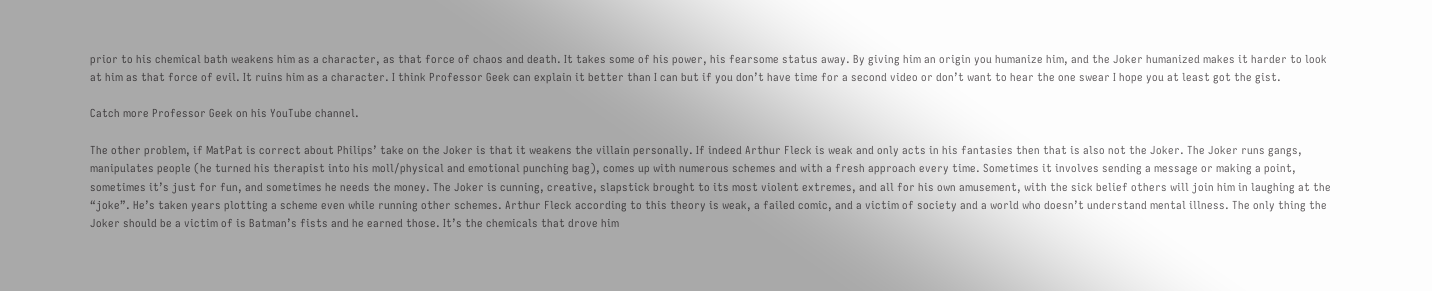prior to his chemical bath weakens him as a character, as that force of chaos and death. It takes some of his power, his fearsome status away. By giving him an origin you humanize him, and the Joker humanized makes it harder to look at him as that force of evil. It ruins him as a character. I think Professor Geek can explain it better than I can but if you don’t have time for a second video or don’t want to hear the one swear I hope you at least got the gist.

Catch more Professor Geek on his YouTube channel.

The other problem, if MatPat is correct about Philips’ take on the Joker is that it weakens the villain personally. If indeed Arthur Fleck is weak and only acts in his fantasies then that is also not the Joker. The Joker runs gangs, manipulates people (he turned his therapist into his moll/physical and emotional punching bag), comes up with numerous schemes and with a fresh approach every time. Sometimes it involves sending a message or making a point, sometimes it’s just for fun, and sometimes he needs the money. The Joker is cunning, creative, slapstick brought to its most violent extremes, and all for his own amusement, with the sick belief others will join him in laughing at the “joke”. He’s taken years plotting a scheme even while running other schemes. Arthur Fleck according to this theory is weak, a failed comic, and a victim of society and a world who doesn’t understand mental illness. The only thing the Joker should be a victim of is Batman’s fists and he earned those. It’s the chemicals that drove him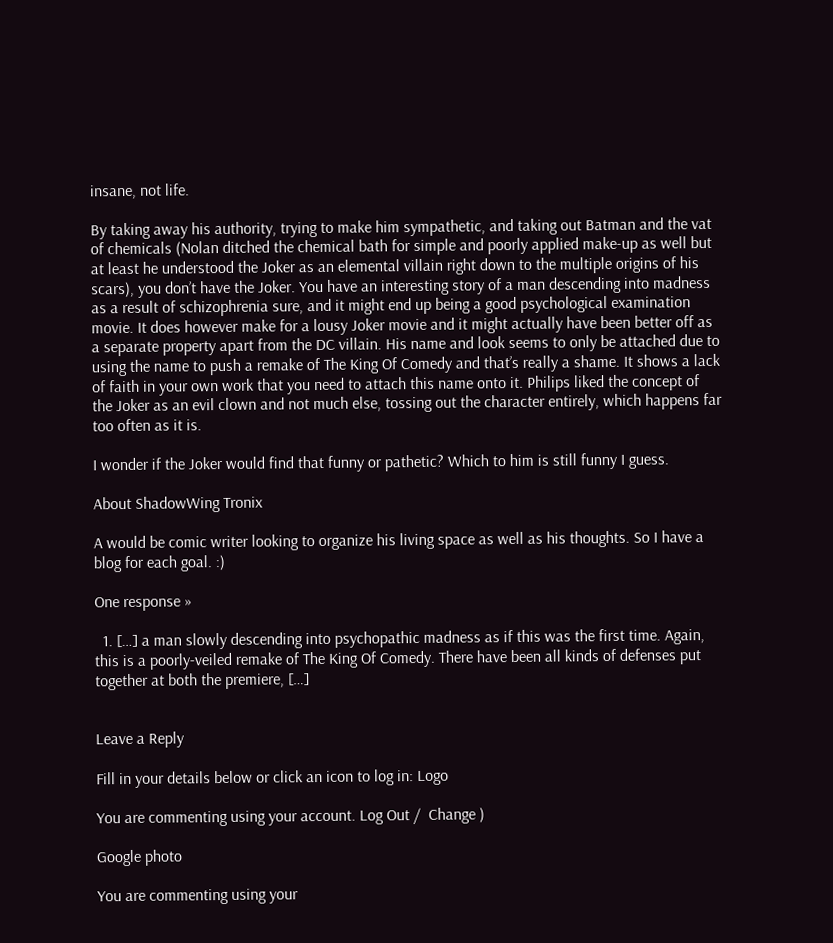insane, not life.

By taking away his authority, trying to make him sympathetic, and taking out Batman and the vat of chemicals (Nolan ditched the chemical bath for simple and poorly applied make-up as well but at least he understood the Joker as an elemental villain right down to the multiple origins of his scars), you don’t have the Joker. You have an interesting story of a man descending into madness as a result of schizophrenia sure, and it might end up being a good psychological examination movie. It does however make for a lousy Joker movie and it might actually have been better off as a separate property apart from the DC villain. His name and look seems to only be attached due to using the name to push a remake of The King Of Comedy and that’s really a shame. It shows a lack of faith in your own work that you need to attach this name onto it. Philips liked the concept of the Joker as an evil clown and not much else, tossing out the character entirely, which happens far too often as it is.

I wonder if the Joker would find that funny or pathetic? Which to him is still funny I guess.

About ShadowWing Tronix

A would be comic writer looking to organize his living space as well as his thoughts. So I have a blog for each goal. :)

One response »

  1. […] a man slowly descending into psychopathic madness as if this was the first time. Again, this is a poorly-veiled remake of The King Of Comedy. There have been all kinds of defenses put together at both the premiere, […]


Leave a Reply

Fill in your details below or click an icon to log in: Logo

You are commenting using your account. Log Out /  Change )

Google photo

You are commenting using your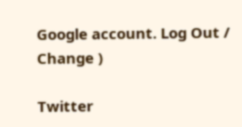Google account. Log Out /  Change )

Twitter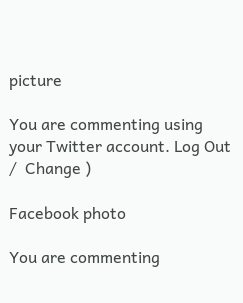picture

You are commenting using your Twitter account. Log Out /  Change )

Facebook photo

You are commenting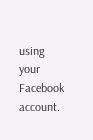using your Facebook account.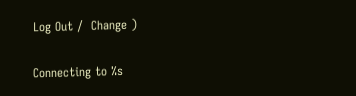Log Out /  Change )

Connecting to %s